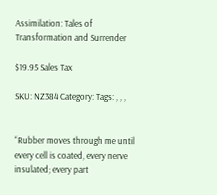Assimilation: Tales of Transformation and Surrender

$19.95 Sales Tax

SKU: NZ384 Category: Tags: , , ,


“Rubber moves through me until every cell is coated, every nerve insulated; every part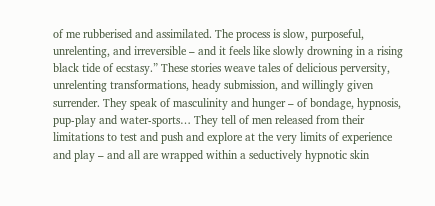of me rubberised and assimilated. The process is slow, purposeful, unrelenting, and irreversible – and it feels like slowly drowning in a rising black tide of ecstasy.” These stories weave tales of delicious perversity, unrelenting transformations, heady submission, and willingly given surrender. They speak of masculinity and hunger – of bondage, hypnosis, pup-play and water-sports… They tell of men released from their limitations to test and push and explore at the very limits of experience and play – and all are wrapped within a seductively hypnotic skin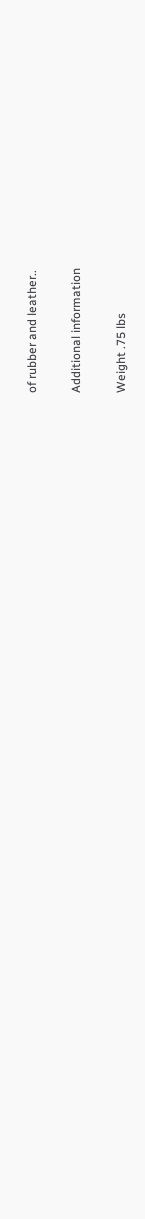of rubber and leather..

Additional information

Weight .75 lbs